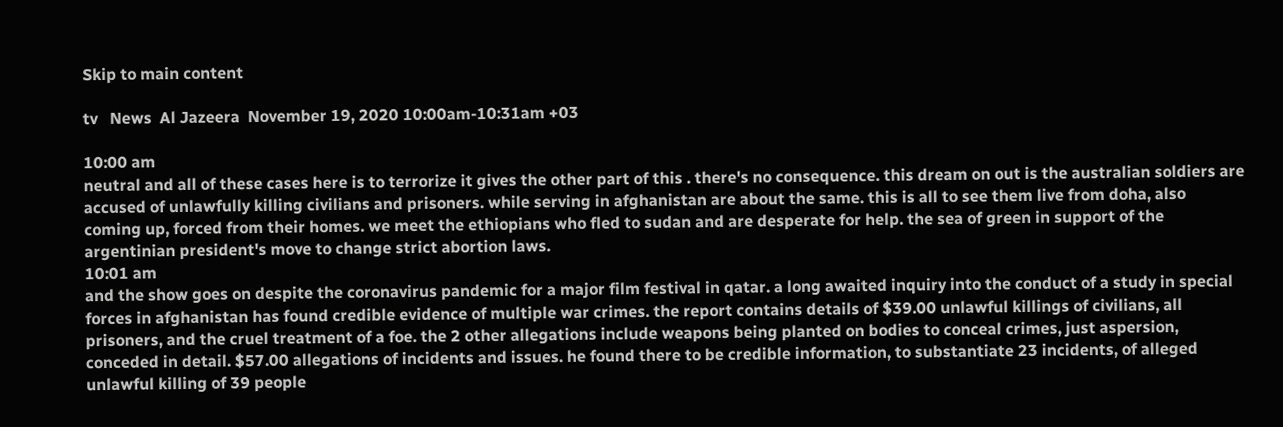Skip to main content

tv   News  Al Jazeera  November 19, 2020 10:00am-10:31am +03

10:00 am
neutral and all of these cases here is to terrorize it gives the other part of this . there's no consequence. this dream on out is the australian soldiers are accused of unlawfully killing civilians and prisoners. while serving in afghanistan are about the same. this is all to see them live from doha, also coming up, forced from their homes. we meet the ethiopians who fled to sudan and are desperate for help. the sea of green in support of the argentinian president's move to change strict abortion laws.
10:01 am
and the show goes on despite the coronavirus pandemic for a major film festival in qatar. a long awaited inquiry into the conduct of a study in special forces in afghanistan has found credible evidence of multiple war crimes. the report contains details of $39.00 unlawful killings of civilians, all prisoners, and the cruel treatment of a foe. the 2 other allegations include weapons being planted on bodies to conceal crimes, just aspersion, conceded in detail. $57.00 allegations of incidents and issues. he found there to be credible information, to substantiate 23 incidents, of alleged unlawful killing of 39 people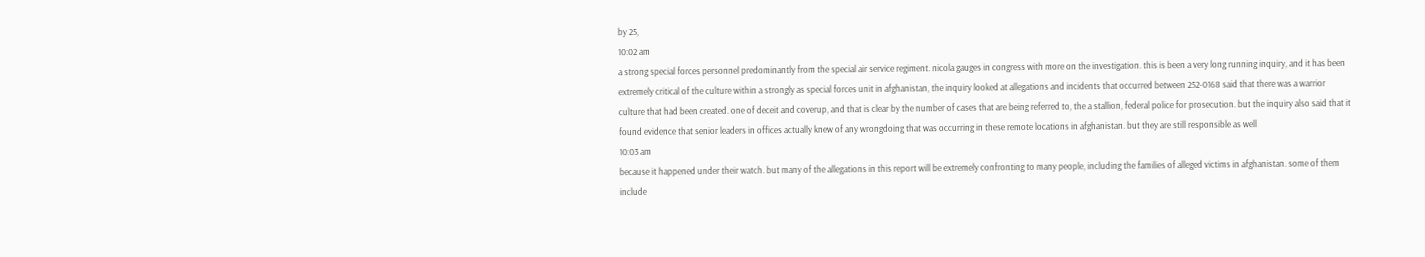by 25,
10:02 am
a strong special forces personnel predominantly from the special air service regiment. nicola gauges in congress with more on the investigation. this is been a very long running inquiry, and it has been extremely critical of the culture within a strongly as special forces unit in afghanistan, the inquiry looked at allegations and incidents that occurred between 252-0168 said that there was a warrior culture that had been created. one of deceit and coverup, and that is clear by the number of cases that are being referred to, the a stallion, federal police for prosecution. but the inquiry also said that it found evidence that senior leaders in offices actually knew of any wrongdoing that was occurring in these remote locations in afghanistan. but they are still responsible as well
10:03 am
because it happened under their watch. but many of the allegations in this report will be extremely confronting to many people, including the families of alleged victims in afghanistan. some of them include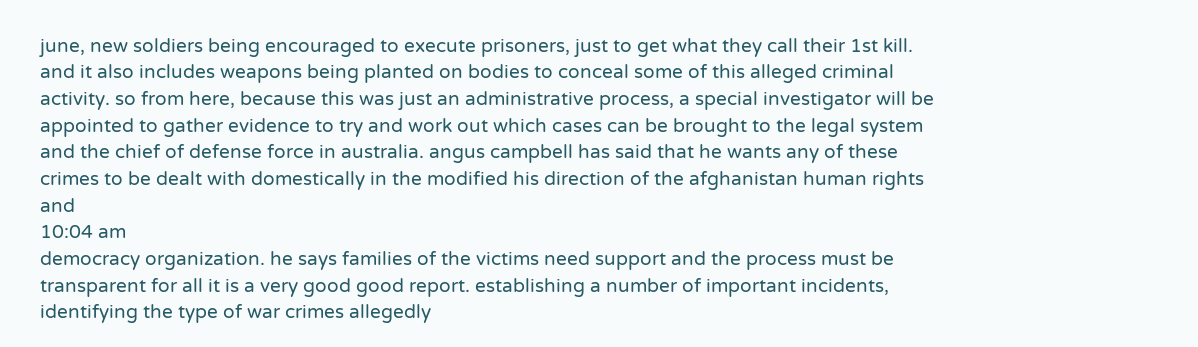june, new soldiers being encouraged to execute prisoners, just to get what they call their 1st kill. and it also includes weapons being planted on bodies to conceal some of this alleged criminal activity. so from here, because this was just an administrative process, a special investigator will be appointed to gather evidence to try and work out which cases can be brought to the legal system and the chief of defense force in australia. angus campbell has said that he wants any of these crimes to be dealt with domestically in the modified his direction of the afghanistan human rights and
10:04 am
democracy organization. he says families of the victims need support and the process must be transparent for all it is a very good good report. establishing a number of important incidents, identifying the type of war crimes allegedly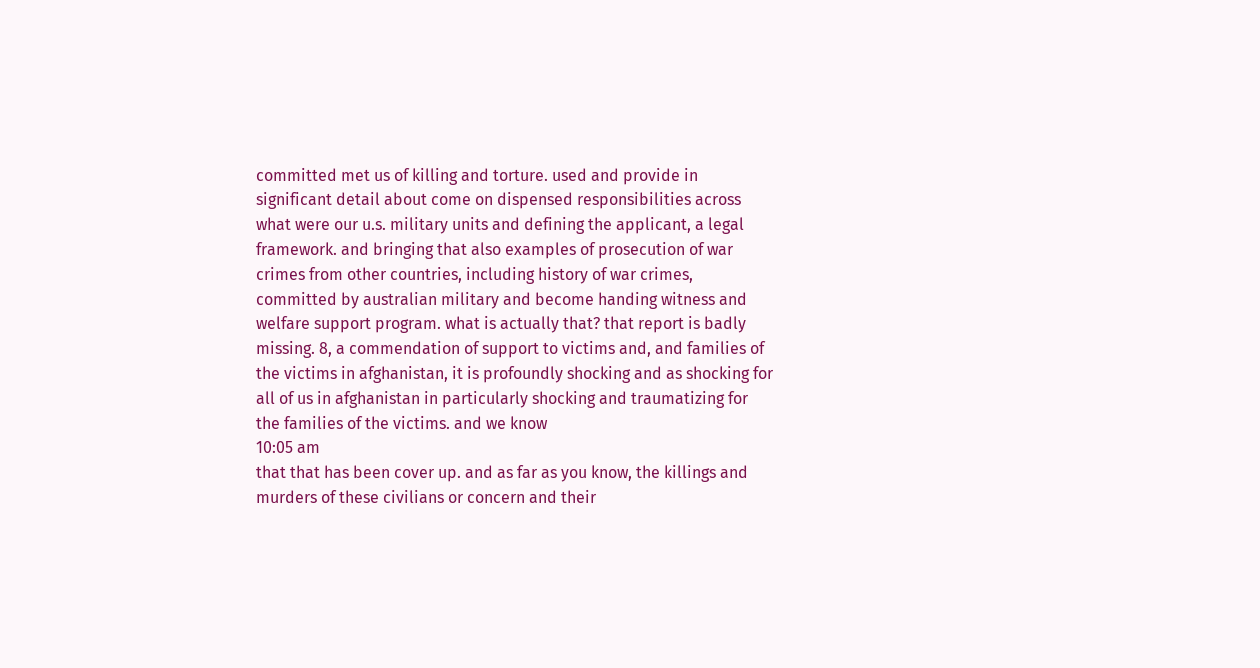committed met us of killing and torture. used and provide in significant detail about come on dispensed responsibilities across what were our u.s. military units and defining the applicant, a legal framework. and bringing that also examples of prosecution of war crimes from other countries, including history of war crimes, committed by australian military and become handing witness and welfare support program. what is actually that? that report is badly missing. 8, a commendation of support to victims and, and families of the victims in afghanistan, it is profoundly shocking and as shocking for all of us in afghanistan in particularly shocking and traumatizing for the families of the victims. and we know
10:05 am
that that has been cover up. and as far as you know, the killings and murders of these civilians or concern and their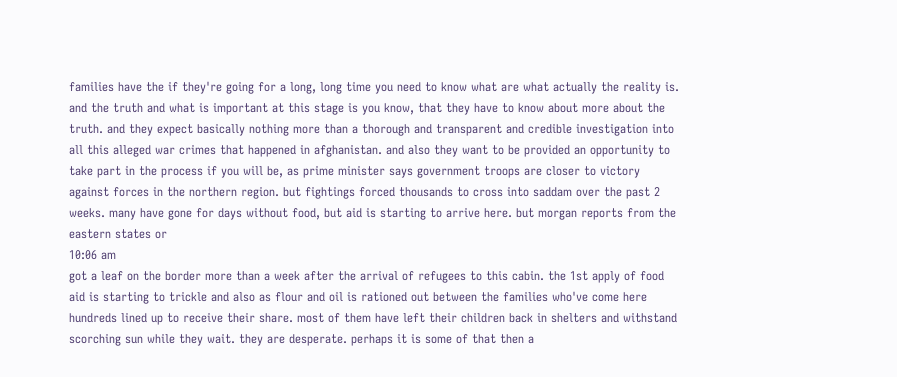families have the if they're going for a long, long time you need to know what are what actually the reality is. and the truth and what is important at this stage is you know, that they have to know about more about the truth. and they expect basically nothing more than a thorough and transparent and credible investigation into all this alleged war crimes that happened in afghanistan. and also they want to be provided an opportunity to take part in the process if you will be, as prime minister says government troops are closer to victory against forces in the northern region. but fightings forced thousands to cross into saddam over the past 2 weeks. many have gone for days without food, but aid is starting to arrive here. but morgan reports from the eastern states or
10:06 am
got a leaf on the border more than a week after the arrival of refugees to this cabin. the 1st apply of food aid is starting to trickle and also as flour and oil is rationed out between the families who've come here hundreds lined up to receive their share. most of them have left their children back in shelters and withstand scorching sun while they wait. they are desperate. perhaps it is some of that then a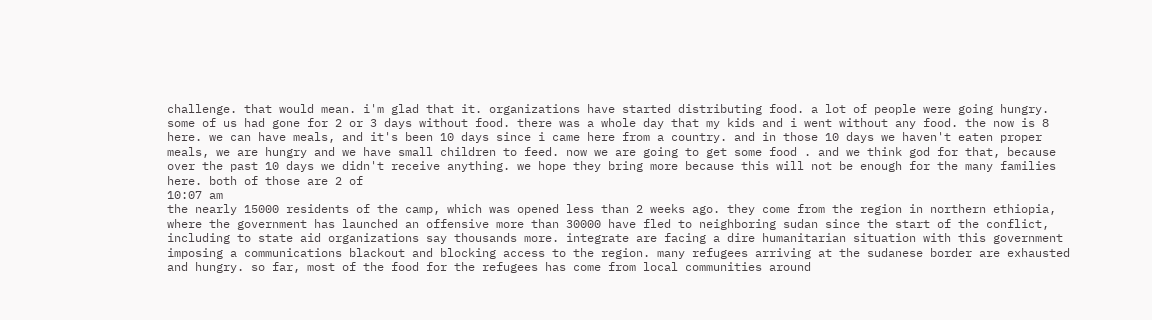challenge. that would mean. i'm glad that it. organizations have started distributing food. a lot of people were going hungry. some of us had gone for 2 or 3 days without food. there was a whole day that my kids and i went without any food. the now is 8 here. we can have meals, and it's been 10 days since i came here from a country. and in those 10 days we haven't eaten proper meals, we are hungry and we have small children to feed. now we are going to get some food . and we think god for that, because over the past 10 days we didn't receive anything. we hope they bring more because this will not be enough for the many families here. both of those are 2 of
10:07 am
the nearly 15000 residents of the camp, which was opened less than 2 weeks ago. they come from the region in northern ethiopia, where the government has launched an offensive more than 30000 have fled to neighboring sudan since the start of the conflict, including to state aid organizations say thousands more. integrate are facing a dire humanitarian situation with this government imposing a communications blackout and blocking access to the region. many refugees arriving at the sudanese border are exhausted and hungry. so far, most of the food for the refugees has come from local communities around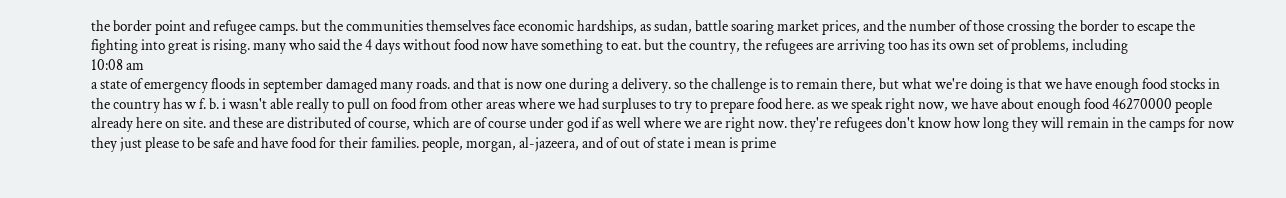the border point and refugee camps. but the communities themselves face economic hardships, as sudan, battle soaring market prices, and the number of those crossing the border to escape the fighting into great is rising. many who said the 4 days without food now have something to eat. but the country, the refugees are arriving too has its own set of problems, including
10:08 am
a state of emergency floods in september damaged many roads. and that is now one during a delivery. so the challenge is to remain there, but what we're doing is that we have enough food stocks in the country has w f. b. i wasn't able really to pull on food from other areas where we had surpluses to try to prepare food here. as we speak right now, we have about enough food 46270000 people already here on site. and these are distributed of course, which are of course under god if as well where we are right now. they're refugees don't know how long they will remain in the camps for now they just please to be safe and have food for their families. people, morgan, al-jazeera, and of out of state i mean is prime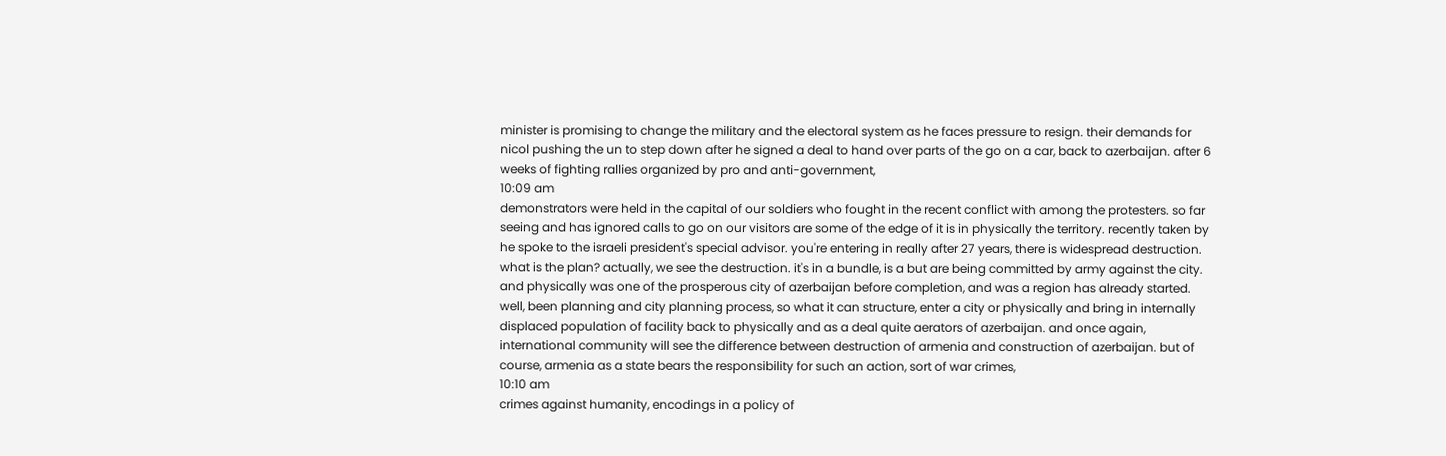minister is promising to change the military and the electoral system as he faces pressure to resign. their demands for nicol pushing the un to step down after he signed a deal to hand over parts of the go on a car, back to azerbaijan. after 6 weeks of fighting rallies organized by pro and anti-government,
10:09 am
demonstrators were held in the capital of our soldiers who fought in the recent conflict with among the protesters. so far seeing and has ignored calls to go on our visitors are some of the edge of it is in physically the territory. recently taken by he spoke to the israeli president's special advisor. you're entering in really after 27 years, there is widespread destruction. what is the plan? actually, we see the destruction. it's in a bundle, is a but are being committed by army against the city. and physically was one of the prosperous city of azerbaijan before completion, and was a region has already started. well, been planning and city planning process, so what it can structure, enter a city or physically and bring in internally displaced population of facility back to physically and as a deal quite aerators of azerbaijan. and once again, international community will see the difference between destruction of armenia and construction of azerbaijan. but of course, armenia as a state bears the responsibility for such an action, sort of war crimes,
10:10 am
crimes against humanity, encodings in a policy of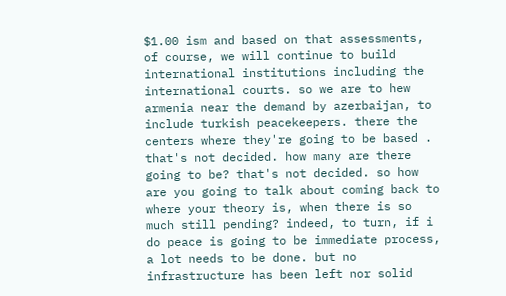$1.00 ism and based on that assessments, of course, we will continue to build international institutions including the international courts. so we are to hew armenia near the demand by azerbaijan, to include turkish peacekeepers. there the centers where they're going to be based . that's not decided. how many are there going to be? that's not decided. so how are you going to talk about coming back to where your theory is, when there is so much still pending? indeed, to turn, if i do peace is going to be immediate process, a lot needs to be done. but no infrastructure has been left nor solid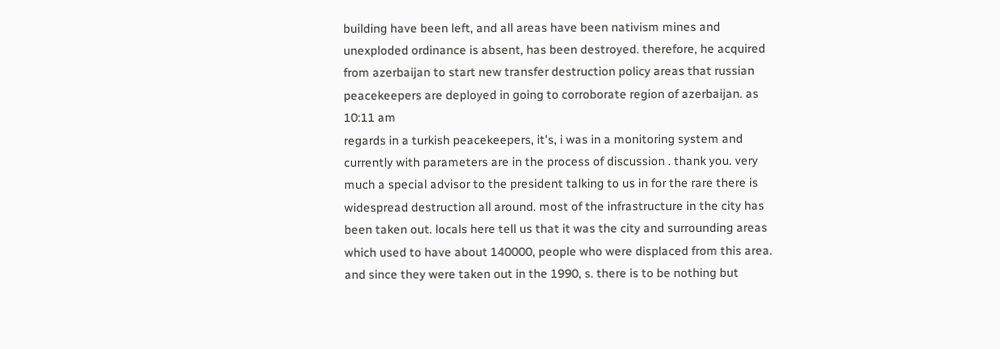building have been left, and all areas have been nativism mines and unexploded ordinance is absent, has been destroyed. therefore, he acquired from azerbaijan to start new transfer destruction policy areas that russian peacekeepers are deployed in going to corroborate region of azerbaijan. as
10:11 am
regards in a turkish peacekeepers, it's, i was in a monitoring system and currently with parameters are in the process of discussion . thank you. very much a special advisor to the president talking to us in for the rare there is widespread destruction all around. most of the infrastructure in the city has been taken out. locals here tell us that it was the city and surrounding areas which used to have about 140000, people who were displaced from this area. and since they were taken out in the 1990, s. there is to be nothing but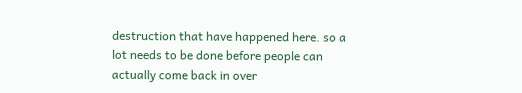destruction that have happened here. so a lot needs to be done before people can actually come back in over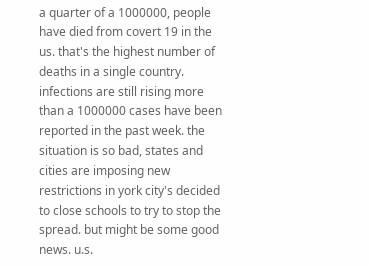a quarter of a 1000000, people have died from covert 19 in the us. that's the highest number of deaths in a single country. infections are still rising more than a 1000000 cases have been reported in the past week. the situation is so bad, states and cities are imposing new restrictions in york city's decided to close schools to try to stop the spread. but might be some good news. u.s.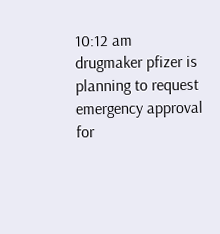10:12 am
drugmaker pfizer is planning to request emergency approval for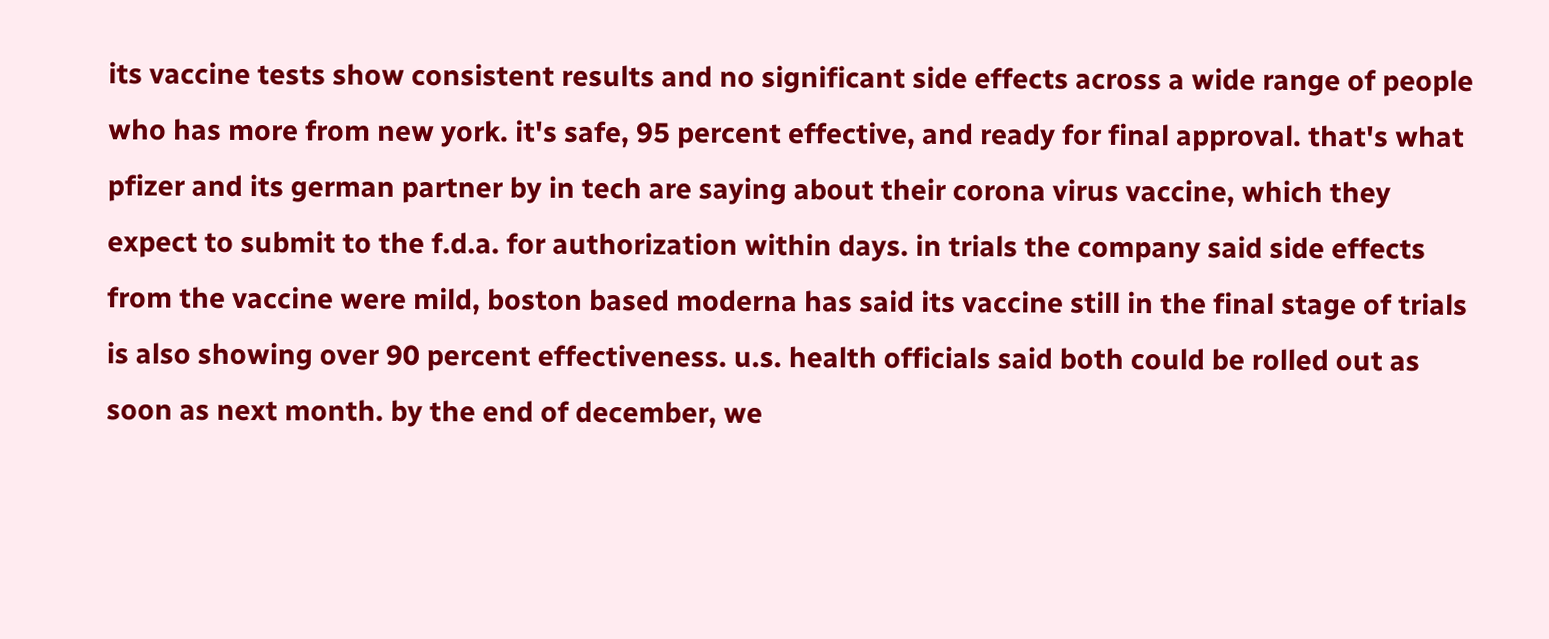its vaccine tests show consistent results and no significant side effects across a wide range of people who has more from new york. it's safe, 95 percent effective, and ready for final approval. that's what pfizer and its german partner by in tech are saying about their corona virus vaccine, which they expect to submit to the f.d.a. for authorization within days. in trials the company said side effects from the vaccine were mild, boston based moderna has said its vaccine still in the final stage of trials is also showing over 90 percent effectiveness. u.s. health officials said both could be rolled out as soon as next month. by the end of december, we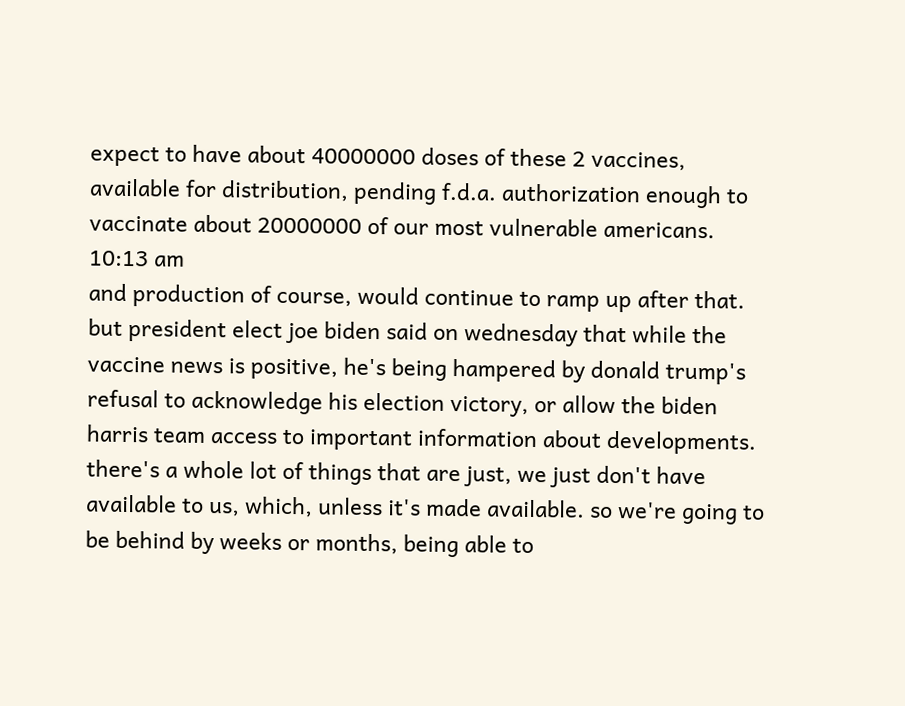expect to have about 40000000 doses of these 2 vaccines, available for distribution, pending f.d.a. authorization enough to vaccinate about 20000000 of our most vulnerable americans.
10:13 am
and production of course, would continue to ramp up after that. but president elect joe biden said on wednesday that while the vaccine news is positive, he's being hampered by donald trump's refusal to acknowledge his election victory, or allow the biden harris team access to important information about developments. there's a whole lot of things that are just, we just don't have available to us, which, unless it's made available. so we're going to be behind by weeks or months, being able to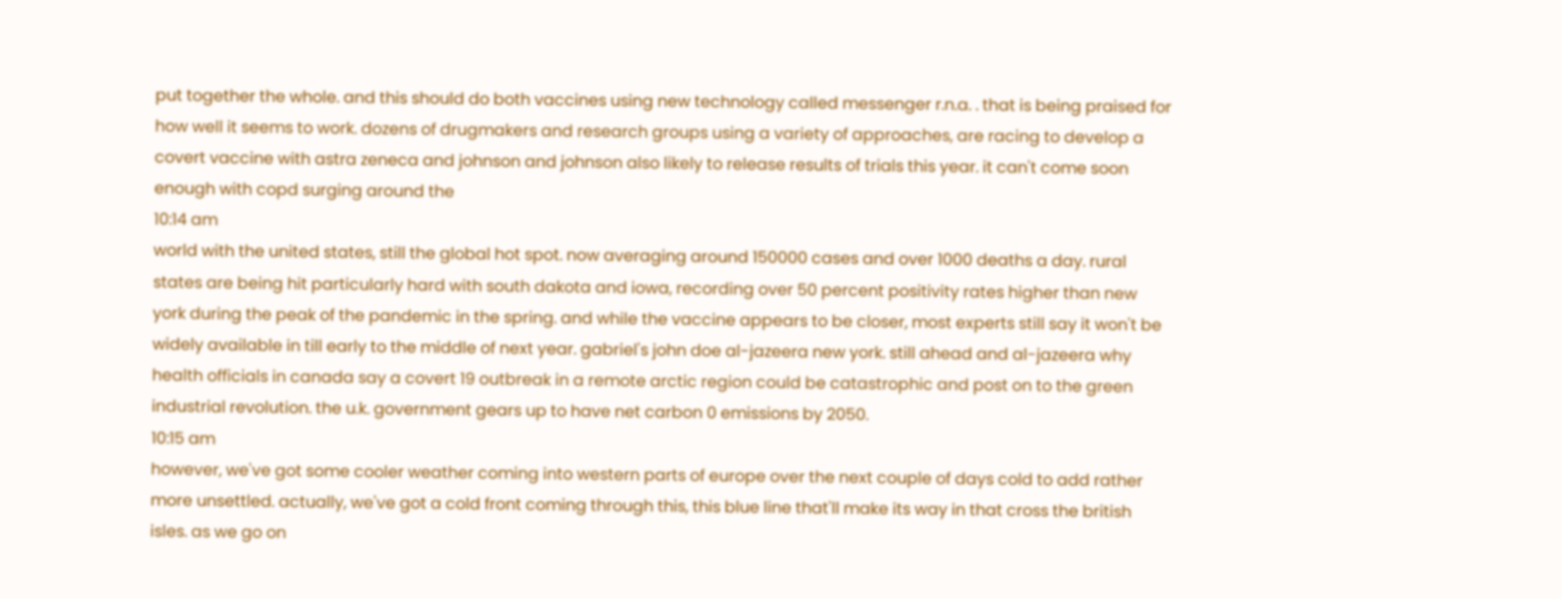put together the whole. and this should do both vaccines using new technology called messenger r.n.a. . that is being praised for how well it seems to work. dozens of drugmakers and research groups using a variety of approaches, are racing to develop a covert vaccine with astra zeneca and johnson and johnson also likely to release results of trials this year. it can't come soon enough with copd surging around the
10:14 am
world with the united states, still the global hot spot. now averaging around 150000 cases and over 1000 deaths a day. rural states are being hit particularly hard with south dakota and iowa, recording over 50 percent positivity rates higher than new york during the peak of the pandemic in the spring. and while the vaccine appears to be closer, most experts still say it won't be widely available in till early to the middle of next year. gabriel's john doe al-jazeera new york. still ahead and al-jazeera why health officials in canada say a covert 19 outbreak in a remote arctic region could be catastrophic and post on to the green industrial revolution. the u.k. government gears up to have net carbon 0 emissions by 2050.
10:15 am
however, we've got some cooler weather coming into western parts of europe over the next couple of days cold to add rather more unsettled. actually, we've got a cold front coming through this, this blue line that'll make its way in that cross the british isles. as we go on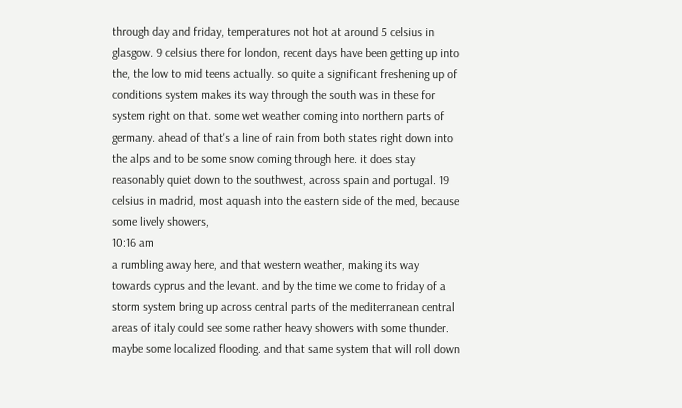through day and friday, temperatures not hot at around 5 celsius in glasgow. 9 celsius there for london, recent days have been getting up into the, the low to mid teens actually. so quite a significant freshening up of conditions system makes its way through the south was in these for system right on that. some wet weather coming into northern parts of germany. ahead of that's a line of rain from both states right down into the alps and to be some snow coming through here. it does stay reasonably quiet down to the southwest, across spain and portugal. 19 celsius in madrid, most aquash into the eastern side of the med, because some lively showers,
10:16 am
a rumbling away here, and that western weather, making its way towards cyprus and the levant. and by the time we come to friday of a storm system bring up across central parts of the mediterranean central areas of italy could see some rather heavy showers with some thunder. maybe some localized flooding. and that same system that will roll down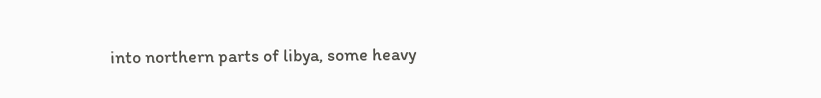into northern parts of libya, some heavy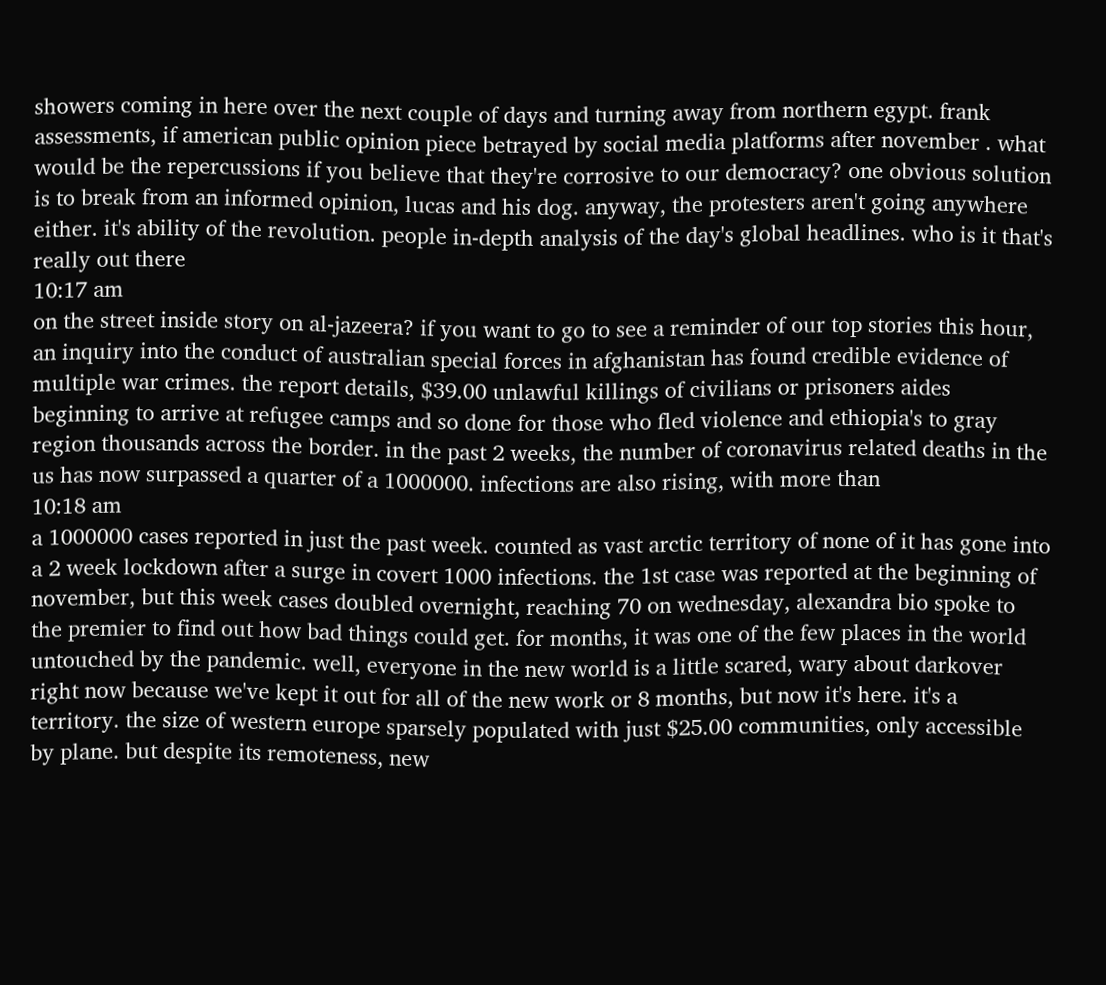showers coming in here over the next couple of days and turning away from northern egypt. frank assessments, if american public opinion piece betrayed by social media platforms after november . what would be the repercussions if you believe that they're corrosive to our democracy? one obvious solution is to break from an informed opinion, lucas and his dog. anyway, the protesters aren't going anywhere either. it's ability of the revolution. people in-depth analysis of the day's global headlines. who is it that's really out there
10:17 am
on the street inside story on al-jazeera? if you want to go to see a reminder of our top stories this hour, an inquiry into the conduct of australian special forces in afghanistan has found credible evidence of multiple war crimes. the report details, $39.00 unlawful killings of civilians or prisoners aides beginning to arrive at refugee camps and so done for those who fled violence and ethiopia's to gray region thousands across the border. in the past 2 weeks, the number of coronavirus related deaths in the us has now surpassed a quarter of a 1000000. infections are also rising, with more than
10:18 am
a 1000000 cases reported in just the past week. counted as vast arctic territory of none of it has gone into a 2 week lockdown after a surge in covert 1000 infections. the 1st case was reported at the beginning of november, but this week cases doubled overnight, reaching 70 on wednesday, alexandra bio spoke to the premier to find out how bad things could get. for months, it was one of the few places in the world untouched by the pandemic. well, everyone in the new world is a little scared, wary about darkover right now because we've kept it out for all of the new work or 8 months, but now it's here. it's a territory. the size of western europe sparsely populated with just $25.00 communities, only accessible by plane. but despite its remoteness, new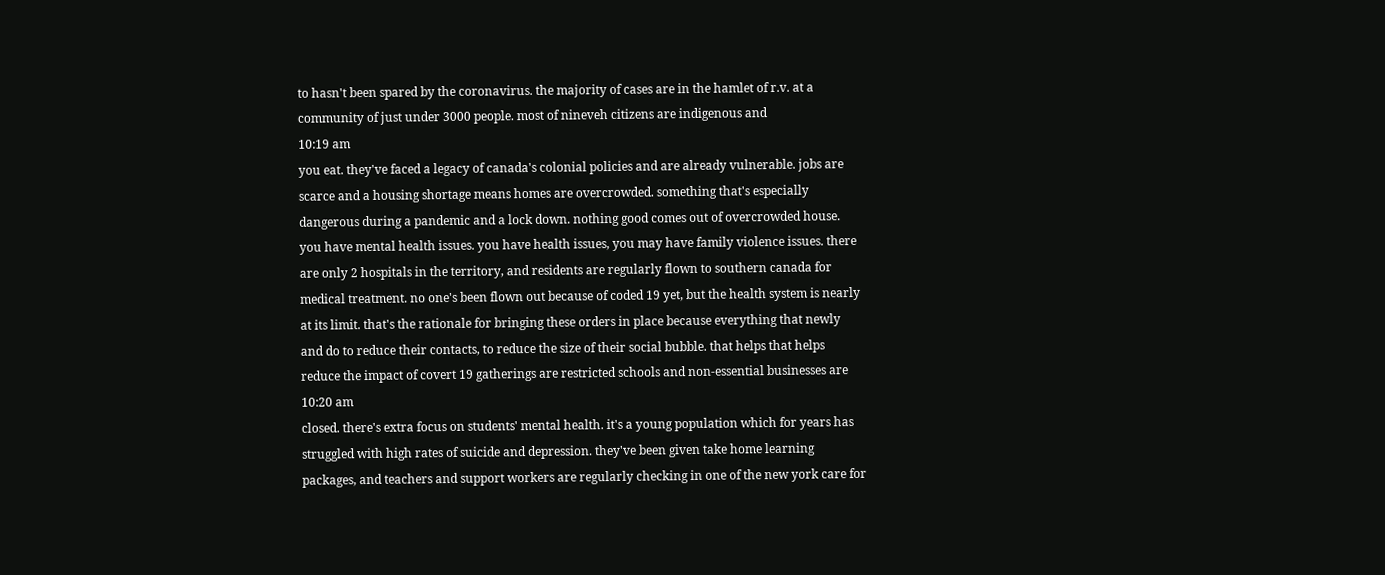to hasn't been spared by the coronavirus. the majority of cases are in the hamlet of r.v. at a community of just under 3000 people. most of nineveh citizens are indigenous and
10:19 am
you eat. they've faced a legacy of canada's colonial policies and are already vulnerable. jobs are scarce and a housing shortage means homes are overcrowded. something that's especially dangerous during a pandemic and a lock down. nothing good comes out of overcrowded house. you have mental health issues. you have health issues, you may have family violence issues. there are only 2 hospitals in the territory, and residents are regularly flown to southern canada for medical treatment. no one's been flown out because of coded 19 yet, but the health system is nearly at its limit. that's the rationale for bringing these orders in place because everything that newly and do to reduce their contacts, to reduce the size of their social bubble. that helps that helps reduce the impact of covert 19 gatherings are restricted schools and non-essential businesses are
10:20 am
closed. there's extra focus on students' mental health. it's a young population which for years has struggled with high rates of suicide and depression. they've been given take home learning packages, and teachers and support workers are regularly checking in one of the new york care for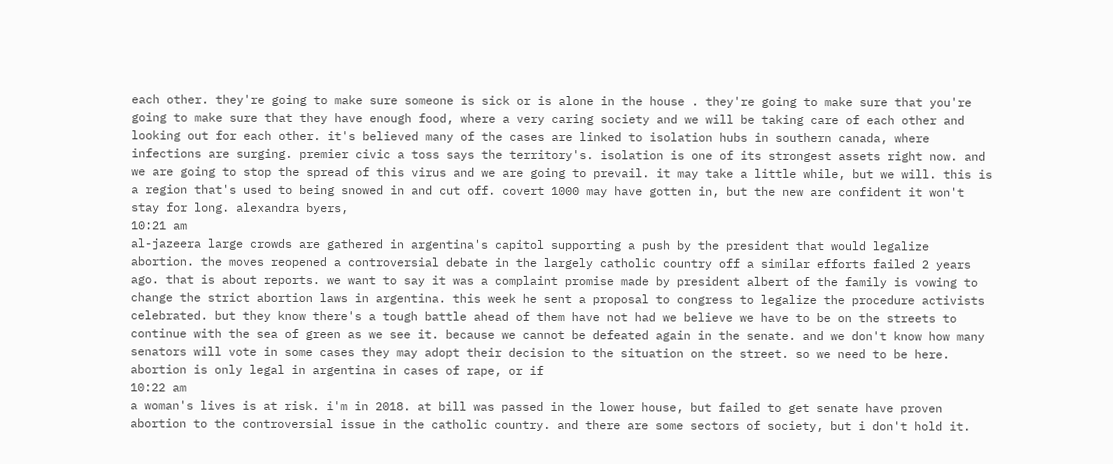each other. they're going to make sure someone is sick or is alone in the house . they're going to make sure that you're going to make sure that they have enough food, where a very caring society and we will be taking care of each other and looking out for each other. it's believed many of the cases are linked to isolation hubs in southern canada, where infections are surging. premier civic a toss says the territory's. isolation is one of its strongest assets right now. and we are going to stop the spread of this virus and we are going to prevail. it may take a little while, but we will. this is a region that's used to being snowed in and cut off. covert 1000 may have gotten in, but the new are confident it won't stay for long. alexandra byers,
10:21 am
al-jazeera large crowds are gathered in argentina's capitol supporting a push by the president that would legalize abortion. the moves reopened a controversial debate in the largely catholic country off a similar efforts failed 2 years ago. that is about reports. we want to say it was a complaint promise made by president albert of the family is vowing to change the strict abortion laws in argentina. this week he sent a proposal to congress to legalize the procedure activists celebrated. but they know there's a tough battle ahead of them have not had we believe we have to be on the streets to continue with the sea of green as we see it. because we cannot be defeated again in the senate. and we don't know how many senators will vote in some cases they may adopt their decision to the situation on the street. so we need to be here. abortion is only legal in argentina in cases of rape, or if
10:22 am
a woman's lives is at risk. i'm in 2018. at bill was passed in the lower house, but failed to get senate have proven abortion to the controversial issue in the catholic country. and there are some sectors of society, but i don't hold it.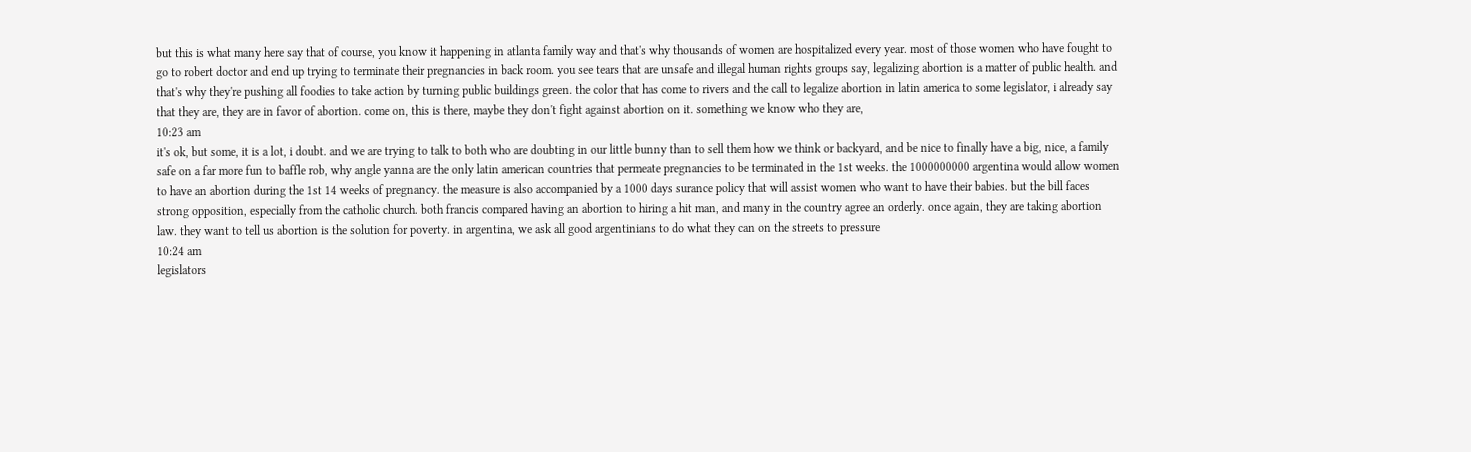but this is what many here say that of course, you know it happening in atlanta family way and that's why thousands of women are hospitalized every year. most of those women who have fought to go to robert doctor and end up trying to terminate their pregnancies in back room. you see tears that are unsafe and illegal human rights groups say, legalizing abortion is a matter of public health. and that's why they're pushing all foodies to take action by turning public buildings green. the color that has come to rivers and the call to legalize abortion in latin america to some legislator, i already say that they are, they are in favor of abortion. come on, this is there, maybe they don't fight against abortion on it. something we know who they are,
10:23 am
it's ok, but some, it is a lot, i doubt. and we are trying to talk to both who are doubting in our little bunny than to sell them how we think or backyard, and be nice to finally have a big, nice, a family safe on a far more fun to baffle rob, why angle yanna are the only latin american countries that permeate pregnancies to be terminated in the 1st weeks. the 1000000000 argentina would allow women to have an abortion during the 1st 14 weeks of pregnancy. the measure is also accompanied by a 1000 days surance policy that will assist women who want to have their babies. but the bill faces strong opposition, especially from the catholic church. both francis compared having an abortion to hiring a hit man, and many in the country agree an orderly. once again, they are taking abortion law. they want to tell us abortion is the solution for poverty. in argentina, we ask all good argentinians to do what they can on the streets to pressure
10:24 am
legislators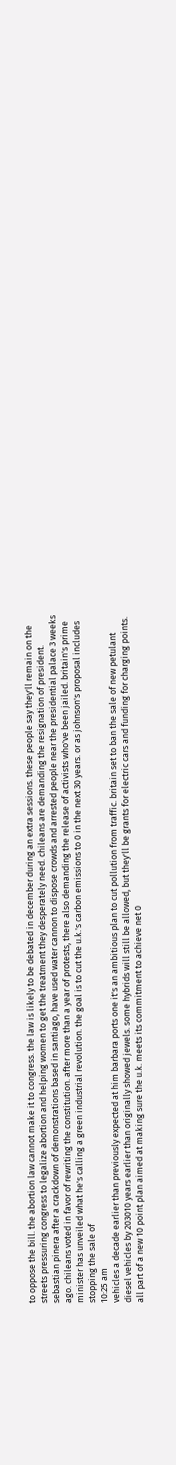to oppose the bill. the abortion law cannot make it to congress. the law is likely to be debated in december during an extra sessions. these people say they'll remain on the streets pressuring congress to legalize abortion and helping women to get the treatment they desperately need. chileans are demanding the resignation of president. sebastian pinera after a crackdown of demonstrations based in santiago, have used water cannon to dispose crowds and arrested people near the presidential palace 3 weeks ago. chileans voted in favor of rewriting the constitution. after more than a year of protests, there also demanding the release of activists who've been jailed. britain's prime minister has unveiled what he's calling a green industrial revolution. the goal is to cut the u.k.'s carbon emissions to 0 in the next 30 years. or as johnson's proposal includes stopping the sale of
10:25 am
vehicles a decade earlier than previously expected at him barbara ports one it's an ambitious plan to cut pollution from traffic. britain set to ban the sale of new petulant diesel vehicles by 203010 years earlier than originally showed jewels. some hybrids will still be allowed, but they'll be grants for electric cars and funding for charging points. all part of a new 10 point plan aimed at making sure the u.k. meets its commitment to achieve net 0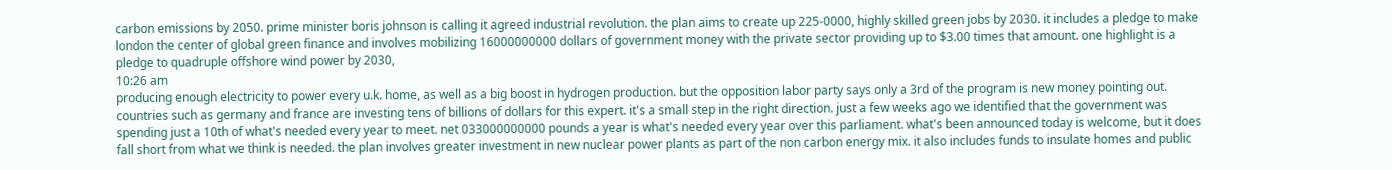carbon emissions by 2050. prime minister boris johnson is calling it agreed industrial revolution. the plan aims to create up 225-0000, highly skilled green jobs by 2030. it includes a pledge to make london the center of global green finance and involves mobilizing 16000000000 dollars of government money with the private sector providing up to $3.00 times that amount. one highlight is a pledge to quadruple offshore wind power by 2030,
10:26 am
producing enough electricity to power every u.k. home, as well as a big boost in hydrogen production. but the opposition labor party says only a 3rd of the program is new money pointing out. countries such as germany and france are investing tens of billions of dollars for this expert. it's a small step in the right direction. just a few weeks ago we identified that the government was spending just a 10th of what's needed every year to meet. net 033000000000 pounds a year is what's needed every year over this parliament. what's been announced today is welcome, but it does fall short from what we think is needed. the plan involves greater investment in new nuclear power plants as part of the non carbon energy mix. it also includes funds to insulate homes and public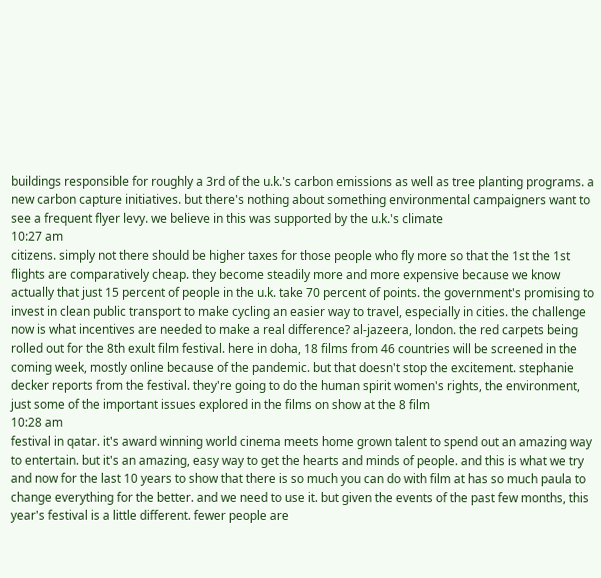buildings responsible for roughly a 3rd of the u.k.'s carbon emissions as well as tree planting programs. a new carbon capture initiatives. but there's nothing about something environmental campaigners want to see a frequent flyer levy. we believe in this was supported by the u.k.'s climate
10:27 am
citizens. simply not there should be higher taxes for those people who fly more so that the 1st the 1st flights are comparatively cheap. they become steadily more and more expensive because we know actually that just 15 percent of people in the u.k. take 70 percent of points. the government's promising to invest in clean public transport to make cycling an easier way to travel, especially in cities. the challenge now is what incentives are needed to make a real difference? al-jazeera, london. the red carpets being rolled out for the 8th exult film festival. here in doha, 18 films from 46 countries will be screened in the coming week, mostly online because of the pandemic. but that doesn't stop the excitement. stephanie decker reports from the festival. they're going to do the human spirit women's rights, the environment, just some of the important issues explored in the films on show at the 8 film
10:28 am
festival in qatar. it's award winning world cinema meets home grown talent to spend out an amazing way to entertain. but it's an amazing, easy way to get the hearts and minds of people. and this is what we try and now for the last 10 years to show that there is so much you can do with film at has so much paula to change everything for the better. and we need to use it. but given the events of the past few months, this year's festival is a little different. fewer people are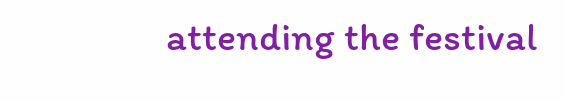attending the festival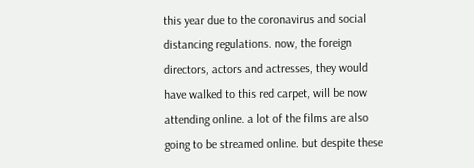this year due to the coronavirus and social distancing regulations. now, the foreign directors, actors and actresses, they would have walked to this red carpet, will be now attending online. a lot of the films are also going to be streamed online. but despite these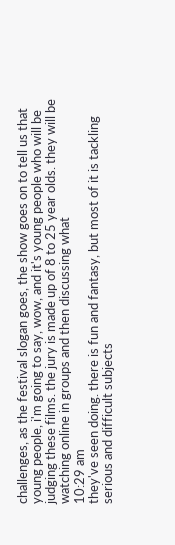challenges, as the festival slogan goes, the show goes on to tell us that young people, i'm going to say, wow, and it's young people who will be judging these films. the jury is made up of 8 to 25 year olds. they will be watching online in groups and then discussing what
10:29 am
they've seen doing. there is fun and fantasy, but most of it is tackling serious and difficult subjects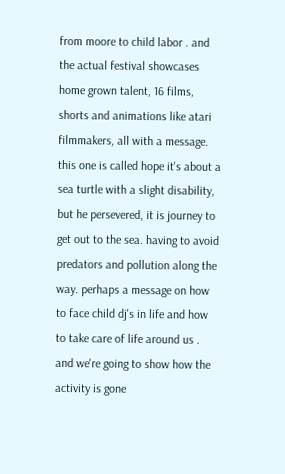from moore to child labor . and the actual festival showcases home grown talent, 16 films, shorts and animations like atari filmmakers, all with a message. this one is called hope it's about a sea turtle with a slight disability, but he persevered, it is journey to get out to the sea. having to avoid predators and pollution along the way. perhaps a message on how to face child dj's in life and how to take care of life around us . and we're going to show how the activity is gone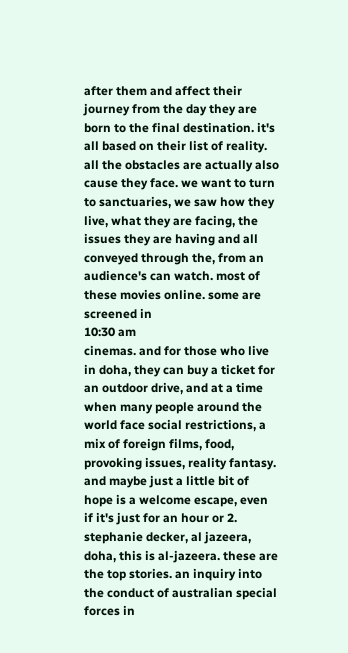after them and affect their journey from the day they are born to the final destination. it's all based on their list of reality. all the obstacles are actually also cause they face. we want to turn to sanctuaries, we saw how they live, what they are facing, the issues they are having and all conveyed through the, from an audience's can watch. most of these movies online. some are screened in
10:30 am
cinemas. and for those who live in doha, they can buy a ticket for an outdoor drive, and at a time when many people around the world face social restrictions, a mix of foreign films, food, provoking issues, reality fantasy. and maybe just a little bit of hope is a welcome escape, even if it's just for an hour or 2. stephanie decker, al jazeera, doha, this is al-jazeera. these are the top stories. an inquiry into the conduct of australian special forces in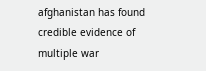afghanistan has found credible evidence of multiple war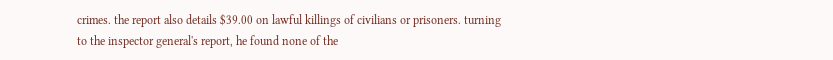crimes. the report also details $39.00 on lawful killings of civilians or prisoners. turning to the inspector general's report, he found none of the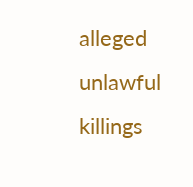alleged unlawful killings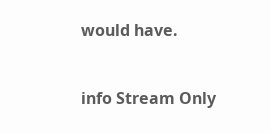would have.


info Stream Only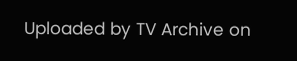Uploaded by TV Archive on